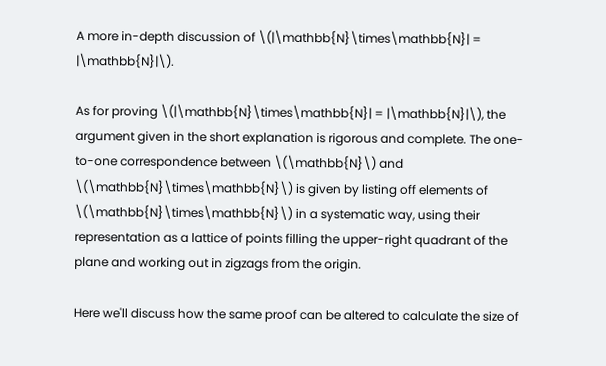A more in-depth discussion of \(|\mathbb{N}\times\mathbb{N}| = |\mathbb{N}|\).

As for proving \(|\mathbb{N}\times\mathbb{N}| = |\mathbb{N}|\), the argument given in the short explanation is rigorous and complete. The one-to-one correspondence between \(\mathbb{N}\) and \(\mathbb{N}\times\mathbb{N}\) is given by listing off elements of \(\mathbb{N}\times\mathbb{N}\) in a systematic way, using their representation as a lattice of points filling the upper-right quadrant of the plane and working out in zigzags from the origin.

Here we'll discuss how the same proof can be altered to calculate the size of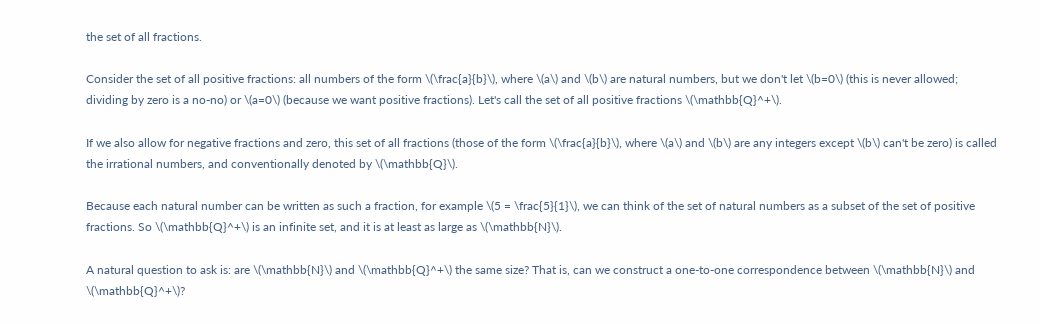the set of all fractions.

Consider the set of all positive fractions: all numbers of the form \(\frac{a}{b}\), where \(a\) and \(b\) are natural numbers, but we don't let \(b=0\) (this is never allowed; dividing by zero is a no-no) or \(a=0\) (because we want positive fractions). Let's call the set of all positive fractions \(\mathbb{Q}^+\).

If we also allow for negative fractions and zero, this set of all fractions (those of the form \(\frac{a}{b}\), where \(a\) and \(b\) are any integers except \(b\) can't be zero) is called the irrational numbers, and conventionally denoted by \(\mathbb{Q}\).

Because each natural number can be written as such a fraction, for example \(5 = \frac{5}{1}\), we can think of the set of natural numbers as a subset of the set of positive fractions. So \(\mathbb{Q}^+\) is an infinite set, and it is at least as large as \(\mathbb{N}\).

A natural question to ask is: are \(\mathbb{N}\) and \(\mathbb{Q}^+\) the same size? That is, can we construct a one-to-one correspondence between \(\mathbb{N}\) and \(\mathbb{Q}^+\)?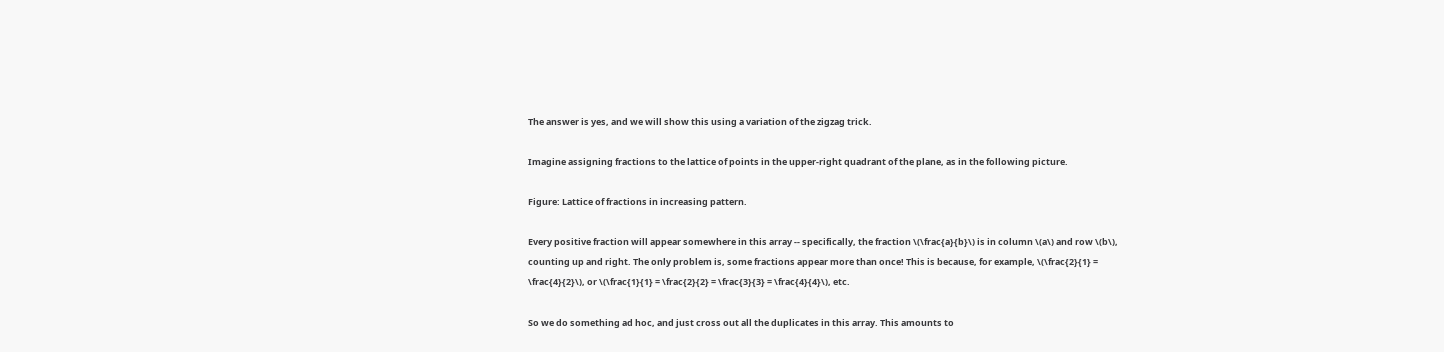The answer is yes, and we will show this using a variation of the zigzag trick.

Imagine assigning fractions to the lattice of points in the upper-right quadrant of the plane, as in the following picture.

Figure: Lattice of fractions in increasing pattern.

Every positive fraction will appear somewhere in this array -- specifically, the fraction \(\frac{a}{b}\) is in column \(a\) and row \(b\), counting up and right. The only problem is, some fractions appear more than once! This is because, for example, \(\frac{2}{1} = \frac{4}{2}\), or \(\frac{1}{1} = \frac{2}{2} = \frac{3}{3} = \frac{4}{4}\), etc.

So we do something ad hoc, and just cross out all the duplicates in this array. This amounts to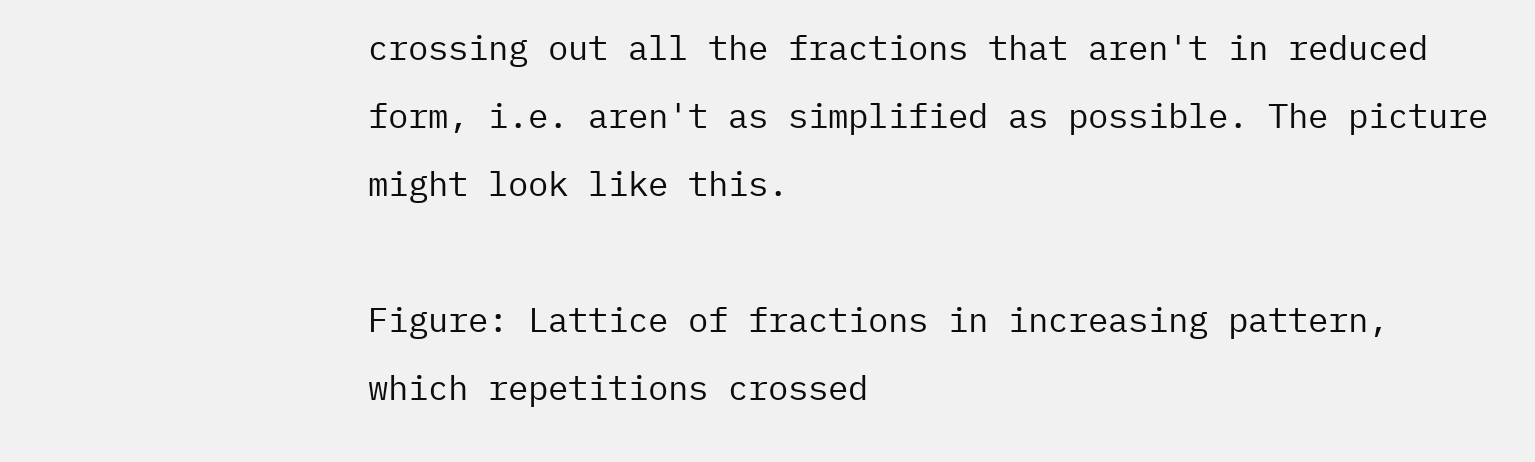crossing out all the fractions that aren't in reduced form, i.e. aren't as simplified as possible. The picture might look like this.

Figure: Lattice of fractions in increasing pattern, which repetitions crossed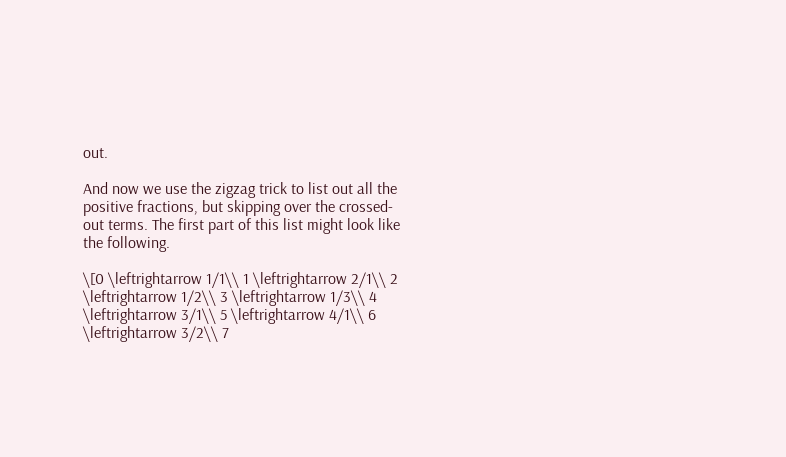out.

And now we use the zigzag trick to list out all the positive fractions, but skipping over the crossed-out terms. The first part of this list might look like the following.

\[0 \leftrightarrow 1/1\\ 1 \leftrightarrow 2/1\\ 2 \leftrightarrow 1/2\\ 3 \leftrightarrow 1/3\\ 4 \leftrightarrow 3/1\\ 5 \leftrightarrow 4/1\\ 6 \leftrightarrow 3/2\\ 7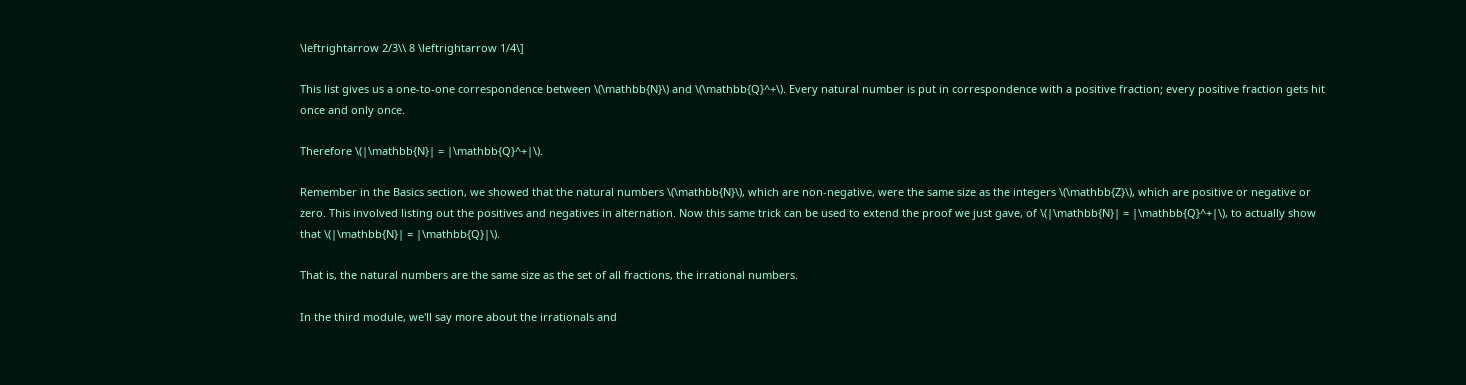\leftrightarrow 2/3\\ 8 \leftrightarrow 1/4\]

This list gives us a one-to-one correspondence between \(\mathbb{N}\) and \(\mathbb{Q}^+\). Every natural number is put in correspondence with a positive fraction; every positive fraction gets hit once and only once.

Therefore \(|\mathbb{N}| = |\mathbb{Q}^+|\).

Remember in the Basics section, we showed that the natural numbers \(\mathbb{N}\), which are non-negative, were the same size as the integers \(\mathbb{Z}\), which are positive or negative or zero. This involved listing out the positives and negatives in alternation. Now this same trick can be used to extend the proof we just gave, of \(|\mathbb{N}| = |\mathbb{Q}^+|\), to actually show that \(|\mathbb{N}| = |\mathbb{Q}|\).

That is, the natural numbers are the same size as the set of all fractions, the irrational numbers.

In the third module, we'll say more about the irrationals and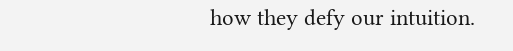how they defy our intuition.